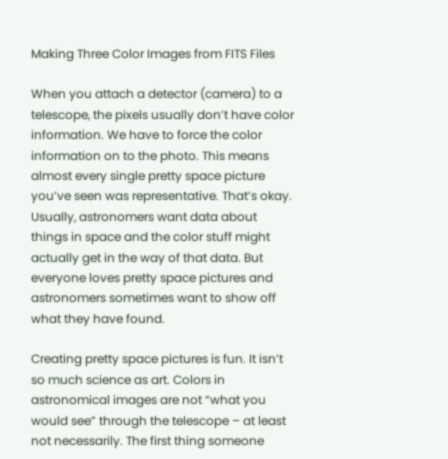Making Three Color Images from FITS Files

When you attach a detector (camera) to a telescope, the pixels usually don’t have color information. We have to force the color information on to the photo. This means almost every single pretty space picture you’ve seen was representative. That’s okay. Usually, astronomers want data about things in space and the color stuff might actually get in the way of that data. But everyone loves pretty space pictures and astronomers sometimes want to show off what they have found.

Creating pretty space pictures is fun. It isn’t so much science as art. Colors in astronomical images are not “what you would see” through the telescope – at least not necessarily. The first thing someone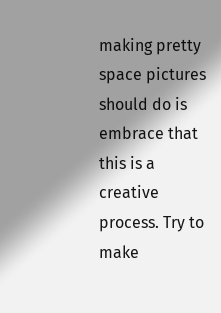making pretty space pictures should do is embrace that this is a creative process. Try to make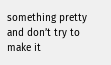something pretty and don’t try to make it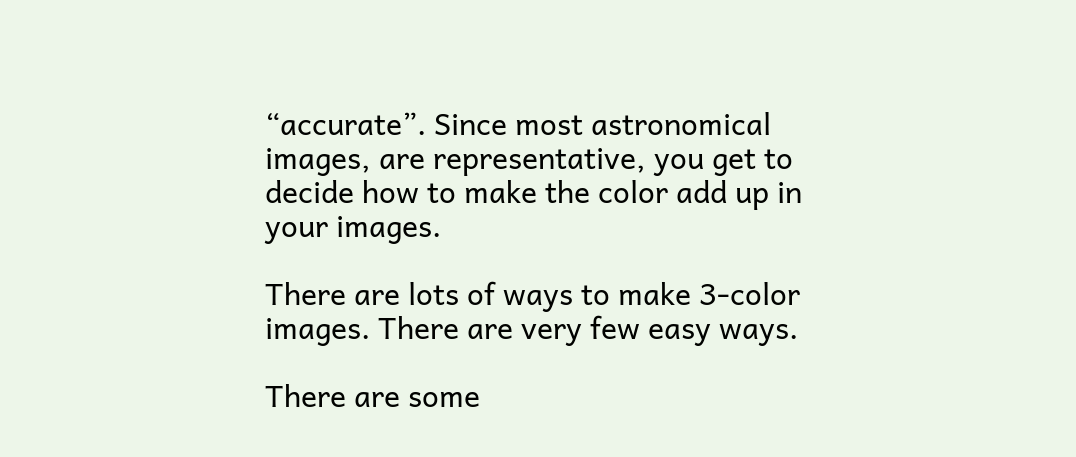“accurate”. Since most astronomical images, are representative, you get to decide how to make the color add up in your images.

There are lots of ways to make 3-color images. There are very few easy ways.

There are some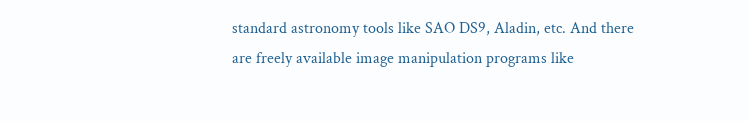standard astronomy tools like SAO DS9, Aladin, etc. And there are freely available image manipulation programs like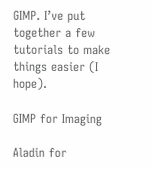GIMP. I’ve put together a few tutorials to make things easier (I hope).

GIMP for Imaging

Aladin for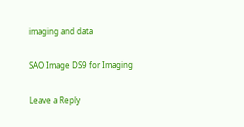imaging and data

SAO Image DS9 for Imaging

Leave a Reply